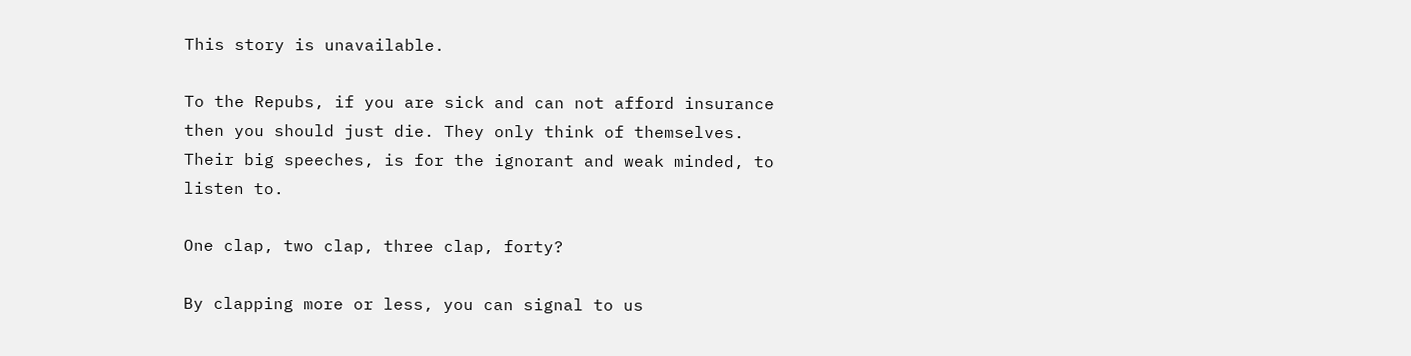This story is unavailable.

To the Repubs, if you are sick and can not afford insurance then you should just die. They only think of themselves. Their big speeches, is for the ignorant and weak minded, to listen to.

One clap, two clap, three clap, forty?

By clapping more or less, you can signal to us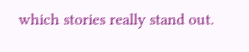which stories really stand out.